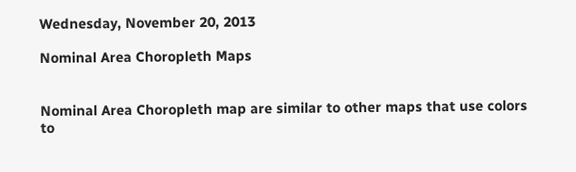Wednesday, November 20, 2013

Nominal Area Choropleth Maps


Nominal Area Choropleth map are similar to other maps that use colors to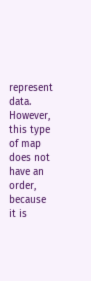represent data. However, this type of map does not have an order, because it is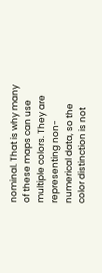nominal. That is why many of these maps can use multiple colors. They are representing non-numerical data, so the color distinction is not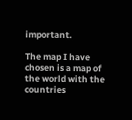important.

The map I have chosen is a map of the world with the countries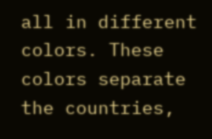all in different colors. These colors separate the countries,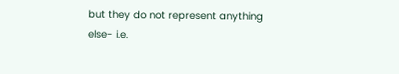but they do not represent anything else- i.e.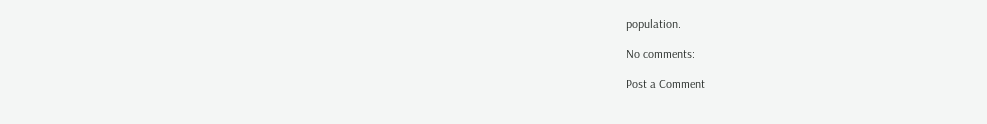population.

No comments:

Post a Comment